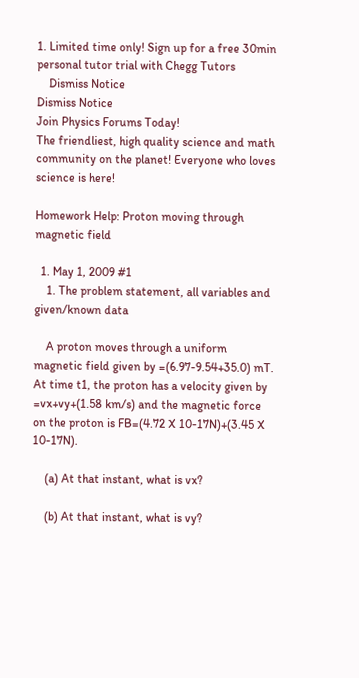1. Limited time only! Sign up for a free 30min personal tutor trial with Chegg Tutors
    Dismiss Notice
Dismiss Notice
Join Physics Forums Today!
The friendliest, high quality science and math community on the planet! Everyone who loves science is here!

Homework Help: Proton moving through magnetic field

  1. May 1, 2009 #1
    1. The problem statement, all variables and given/known data

    A proton moves through a uniform magnetic field given by =(6.97-9.54+35.0) mT. At time t1, the proton has a velocity given by =vx+vy+(1.58 km/s) and the magnetic force on the proton is FB=(4.72 X 10-17N)+(3.45 X 10-17N).

    (a) At that instant, what is vx?

    (b) At that instant, what is vy?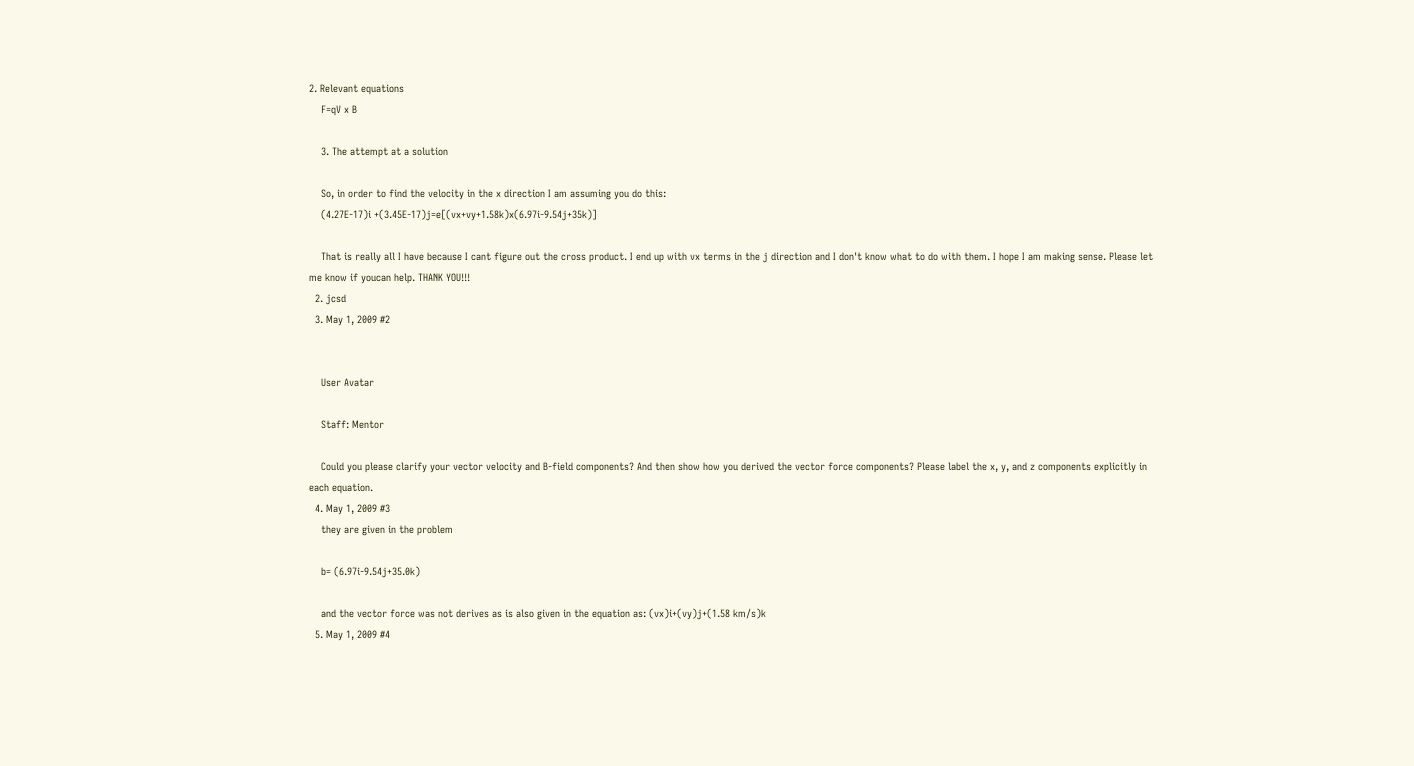2. Relevant equations
    F=qV x B

    3. The attempt at a solution

    So, in order to find the velocity in the x direction I am assuming you do this:
    (4.27E-17)i +(3.45E-17)j=e[(vx+vy+1.58k)x(6.97i-9.54j+35k)]

    That is really all I have because I cant figure out the cross product. I end up with vx terms in the j direction and I don't know what to do with them. I hope I am making sense. Please let me know if youcan help. THANK YOU!!!
  2. jcsd
  3. May 1, 2009 #2


    User Avatar

    Staff: Mentor

    Could you please clarify your vector velocity and B-field components? And then show how you derived the vector force components? Please label the x, y, and z components explicitly in each equation.
  4. May 1, 2009 #3
    they are given in the problem

    b= (6.97i-9.54j+35.0k)

    and the vector force was not derives as is also given in the equation as: (vx)i+(vy)j+(1.58 km/s)k
  5. May 1, 2009 #4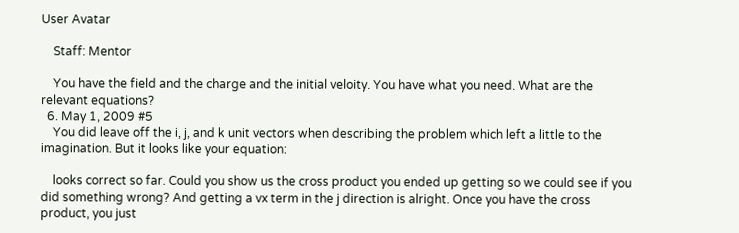User Avatar

    Staff: Mentor

    You have the field and the charge and the initial veloity. You have what you need. What are the relevant equations?
  6. May 1, 2009 #5
    You did leave off the i, j, and k unit vectors when describing the problem which left a little to the imagination. But it looks like your equation:

    looks correct so far. Could you show us the cross product you ended up getting so we could see if you did something wrong? And getting a vx term in the j direction is alright. Once you have the cross product, you just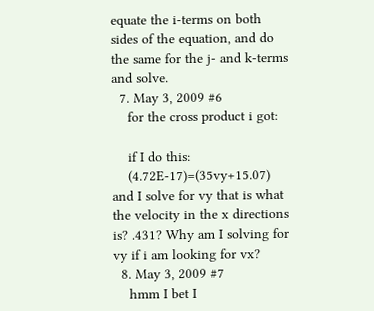equate the i-terms on both sides of the equation, and do the same for the j- and k-terms and solve.
  7. May 3, 2009 #6
    for the cross product i got:

    if I do this:
    (4.72E-17)=(35vy+15.07) and I solve for vy that is what the velocity in the x directions is? .431? Why am I solving for vy if i am looking for vx?
  8. May 3, 2009 #7
    hmm I bet I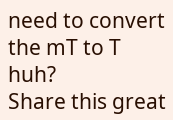need to convert the mT to T huh?
Share this great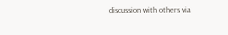discussion with others via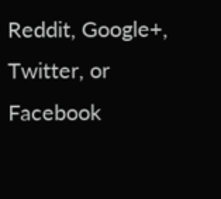Reddit, Google+, Twitter, or Facebook